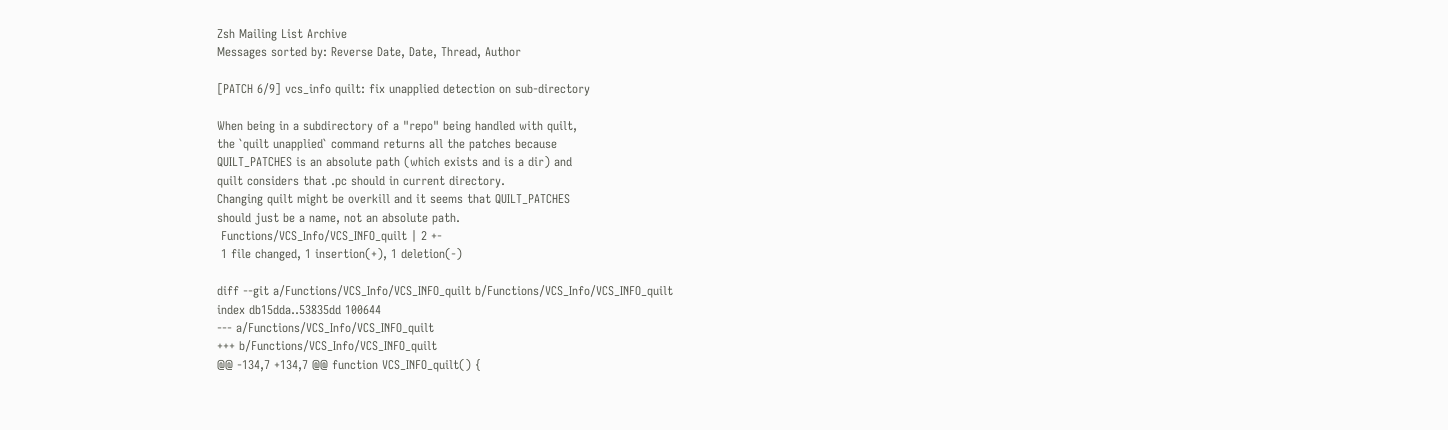Zsh Mailing List Archive
Messages sorted by: Reverse Date, Date, Thread, Author

[PATCH 6/9] vcs_info quilt: fix unapplied detection on sub-directory

When being in a subdirectory of a "repo" being handled with quilt,
the `quilt unapplied` command returns all the patches because
QUILT_PATCHES is an absolute path (which exists and is a dir) and
quilt considers that .pc should in current directory.
Changing quilt might be overkill and it seems that QUILT_PATCHES
should just be a name, not an absolute path.
 Functions/VCS_Info/VCS_INFO_quilt | 2 +-
 1 file changed, 1 insertion(+), 1 deletion(-)

diff --git a/Functions/VCS_Info/VCS_INFO_quilt b/Functions/VCS_Info/VCS_INFO_quilt
index db15dda..53835dd 100644
--- a/Functions/VCS_Info/VCS_INFO_quilt
+++ b/Functions/VCS_Info/VCS_INFO_quilt
@@ -134,7 +134,7 @@ function VCS_INFO_quilt() {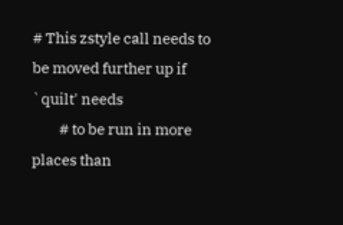# This zstyle call needs to be moved further up if `quilt' needs
         # to be run in more places than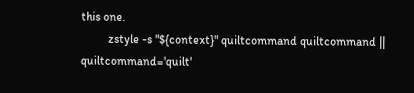this one.
         zstyle -s "${context}" quiltcommand quiltcommand || quiltcommand='quilt'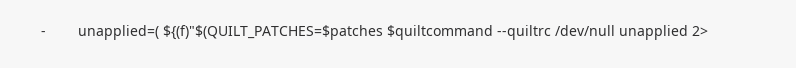-        unapplied=( ${(f)"$(QUILT_PATCHES=$patches $quiltcommand --quiltrc /dev/null unapplied 2>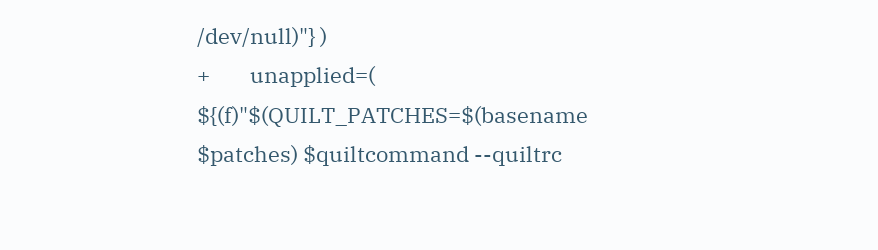/dev/null)"} )
+        unapplied=( ${(f)"$(QUILT_PATCHES=$(basename $patches) $quiltcommand --quiltrc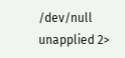/dev/null unapplied 2>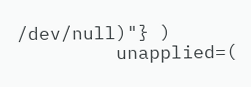/dev/null)"} )
         unapplied=(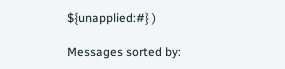${unapplied:#} )

Messages sorted by: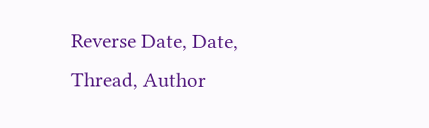Reverse Date, Date, Thread, Author